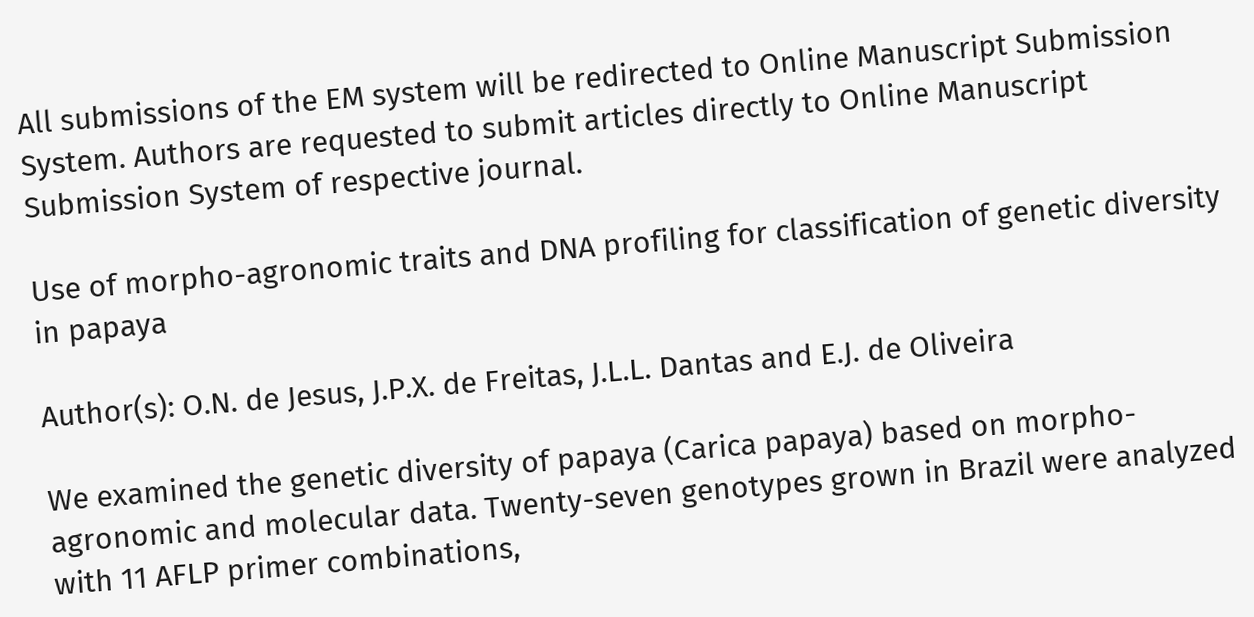All submissions of the EM system will be redirected to Online Manuscript Submission System. Authors are requested to submit articles directly to Online Manuscript Submission System of respective journal.

Use of morpho-agronomic traits and DNA profiling for classification of genetic diversity in papaya

Author(s): O.N. de Jesus, J.P.X. de Freitas, J.L.L. Dantas and E.J. de Oliveira

We examined the genetic diversity of papaya (Carica papaya) based on morpho-agronomic and molecular data. Twenty-seven genotypes grown in Brazil were analyzed with 11 AFLP primer combinations,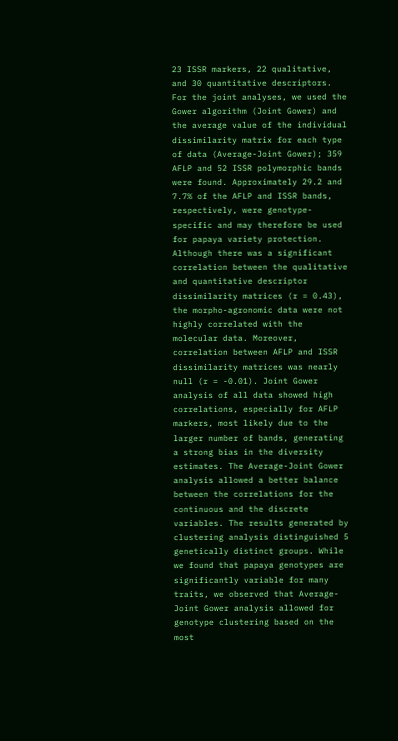23 ISSR markers, 22 qualitative, and 30 quantitative descriptors. For the joint analyses, we used the Gower algorithm (Joint Gower) and the average value of the individual dissimilarity matrix for each type of data (Average-Joint Gower); 359 AFLP and 52 ISSR polymorphic bands were found. Approximately 29.2 and 7.7% of the AFLP and ISSR bands, respectively, were genotype-specific and may therefore be used for papaya variety protection. Although there was a significant correlation between the qualitative and quantitative descriptor dissimilarity matrices (r = 0.43), the morpho-agronomic data were not highly correlated with the molecular data. Moreover, correlation between AFLP and ISSR dissimilarity matrices was nearly null (r = -0.01). Joint Gower analysis of all data showed high correlations, especially for AFLP markers, most likely due to the larger number of bands, generating a strong bias in the diversity estimates. The Average-Joint Gower analysis allowed a better balance between the correlations for the continuous and the discrete variables. The results generated by clustering analysis distinguished 5 genetically distinct groups. While we found that papaya genotypes are significantly variable for many traits, we observed that Average-Joint Gower analysis allowed for genotype clustering based on the most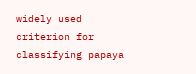widely used criterion for classifying papaya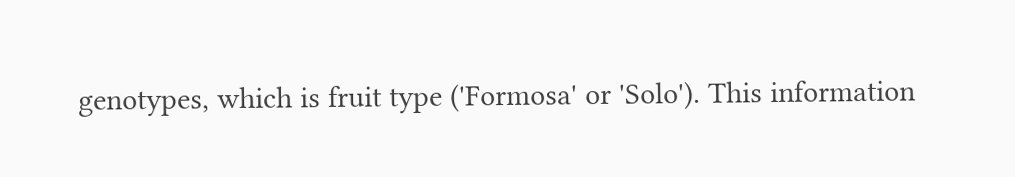genotypes, which is fruit type ('Formosa' or 'Solo'). This information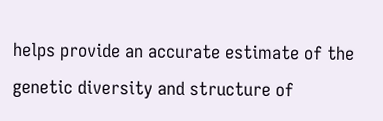helps provide an accurate estimate of the genetic diversity and structure of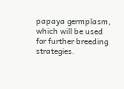papaya germplasm, which will be used for further breeding strategies.